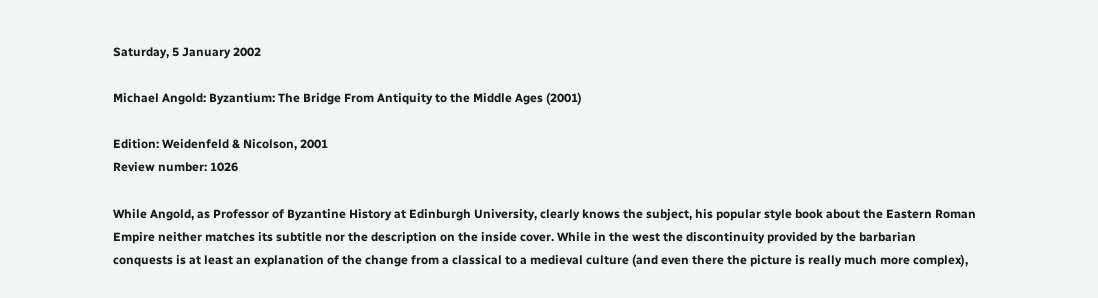Saturday, 5 January 2002

Michael Angold: Byzantium: The Bridge From Antiquity to the Middle Ages (2001)

Edition: Weidenfeld & Nicolson, 2001
Review number: 1026

While Angold, as Professor of Byzantine History at Edinburgh University, clearly knows the subject, his popular style book about the Eastern Roman Empire neither matches its subtitle nor the description on the inside cover. While in the west the discontinuity provided by the barbarian conquests is at least an explanation of the change from a classical to a medieval culture (and even there the picture is really much more complex),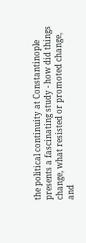the political continuity at Constantinople presents a fascinating study - how did things change, what resisted or promoted change, and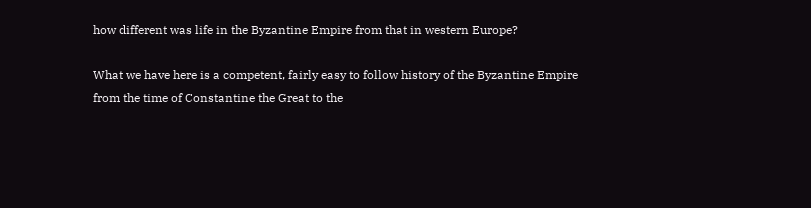how different was life in the Byzantine Empire from that in western Europe?

What we have here is a competent, fairly easy to follow history of the Byzantine Empire from the time of Constantine the Great to the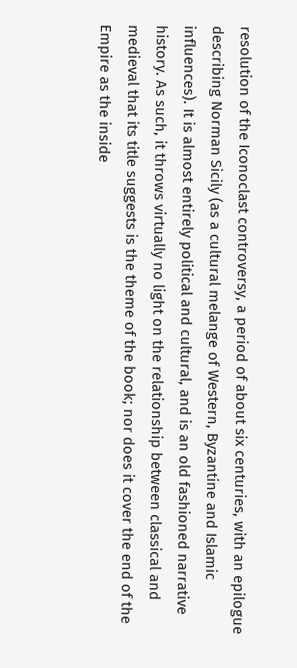resolution of the Iconoclast controversy, a period of about six centuries, with an epilogue describing Norman Sicily (as a cultural melange of Western, Byzantine and Islamic influences). It is almost entirely political and cultural, and is an old fashioned narrative history. As such, it throws virtually no light on the relationship between classical and medieval that its title suggests is the theme of the book; nor does it cover the end of the Empire as the inside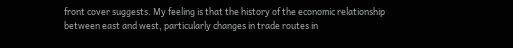front cover suggests. My feeling is that the history of the economic relationship between east and west, particularly changes in trade routes in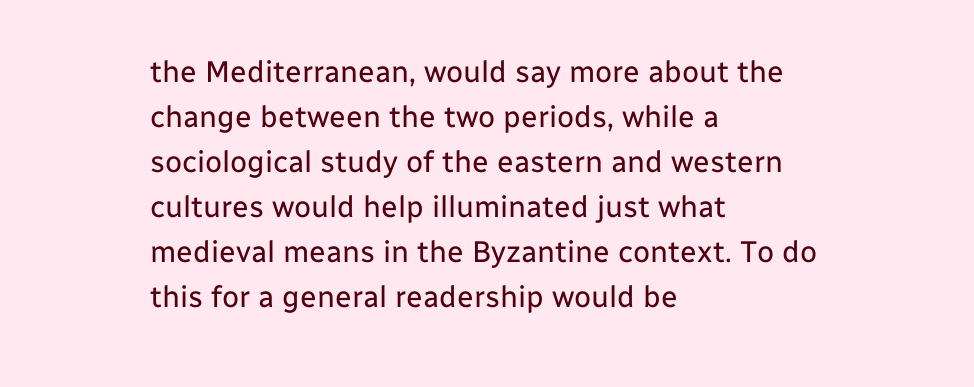the Mediterranean, would say more about the change between the two periods, while a sociological study of the eastern and western cultures would help illuminated just what medieval means in the Byzantine context. To do this for a general readership would be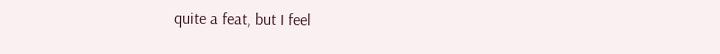quite a feat, but I feel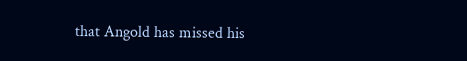that Angold has missed his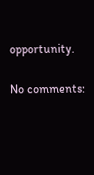opportunity.

No comments: